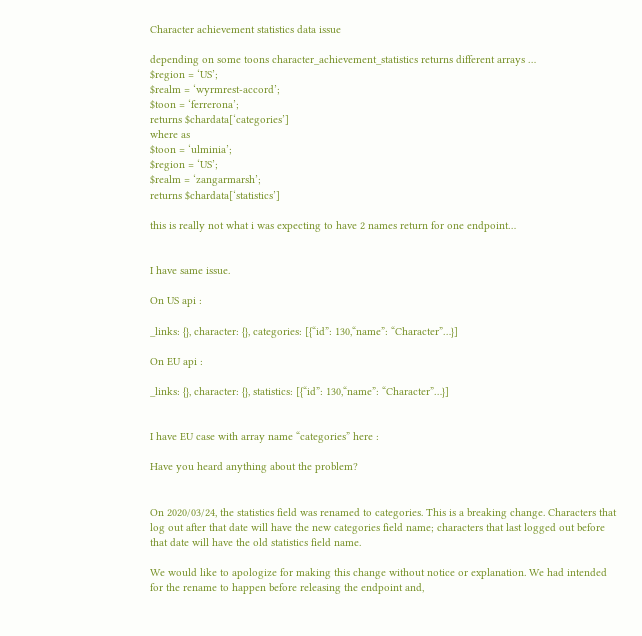Character achievement statistics data issue

depending on some toons character_achievement_statistics returns different arrays …
$region = ‘US’;
$realm = ‘wyrmrest-accord’;
$toon = ‘ferrerona’;
returns $chardata[‘categories’]
where as
$toon = ‘ulminia’;
$region = ‘US’;
$realm = ‘zangarmarsh’;
returns $chardata[‘statistics’]

this is really not what i was expecting to have 2 names return for one endpoint…


I have same issue.

On US api :

_links: {}, character: {}, categories: [{“id”: 130,“name”: “Character”…}]

On EU api :

_links: {}, character: {}, statistics: [{“id”: 130,“name”: “Character”…}]


I have EU case with array name “categories” here :

Have you heard anything about the problem?


On 2020/03/24, the statistics field was renamed to categories. This is a breaking change. Characters that log out after that date will have the new categories field name; characters that last logged out before that date will have the old statistics field name.

We would like to apologize for making this change without notice or explanation. We had intended for the rename to happen before releasing the endpoint and,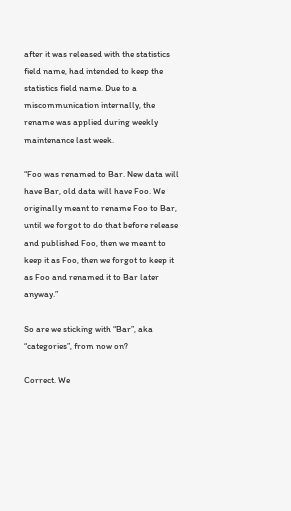after it was released with the statistics field name, had intended to keep the statistics field name. Due to a miscommunication internally, the rename was applied during weekly maintenance last week.

“Foo was renamed to Bar. New data will have Bar, old data will have Foo. We originally meant to rename Foo to Bar, until we forgot to do that before release and published Foo, then we meant to keep it as Foo, then we forgot to keep it as Foo and renamed it to Bar later anyway.”

So are we sticking with “Bar”, aka “categories”, from now on?

Correct. We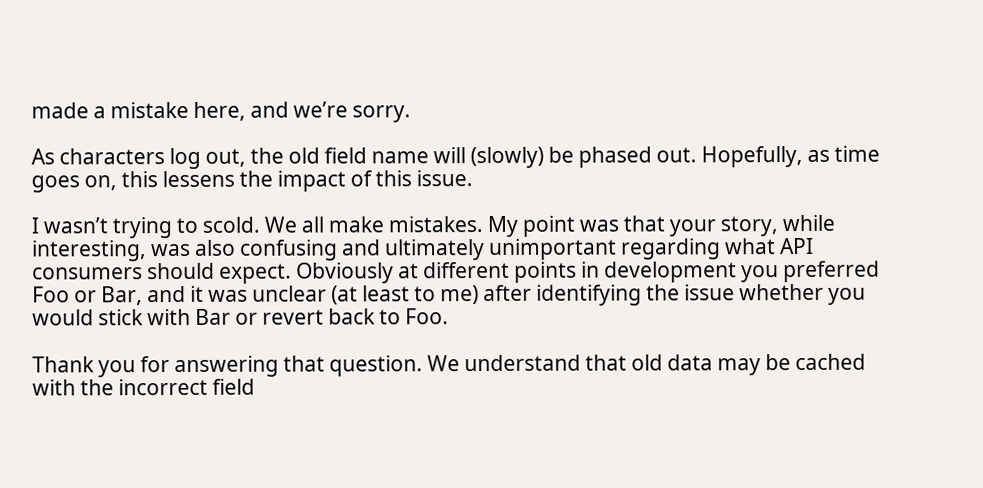made a mistake here, and we’re sorry.

As characters log out, the old field name will (slowly) be phased out. Hopefully, as time goes on, this lessens the impact of this issue.

I wasn’t trying to scold. We all make mistakes. My point was that your story, while interesting, was also confusing and ultimately unimportant regarding what API consumers should expect. Obviously at different points in development you preferred Foo or Bar, and it was unclear (at least to me) after identifying the issue whether you would stick with Bar or revert back to Foo.

Thank you for answering that question. We understand that old data may be cached with the incorrect field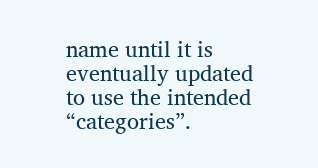name until it is eventually updated to use the intended “categories”.